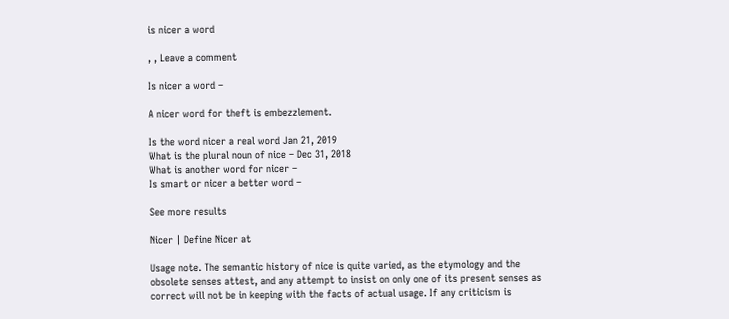is nicer a word

, , Leave a comment

Is nicer a word –

A nicer word for theft is embezzlement.

Is the word nicer a real word Jan 21, 2019
What is the plural noun of nice – Dec 31, 2018
What is another word for nicer –
Is smart or nicer a better word –

See more results

Nicer | Define Nicer at

Usage note. The semantic history of nice is quite varied, as the etymology and the obsolete senses attest, and any attempt to insist on only one of its present senses as correct will not be in keeping with the facts of actual usage. If any criticism is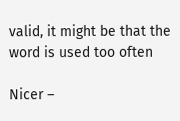valid, it might be that the word is used too often

Nicer –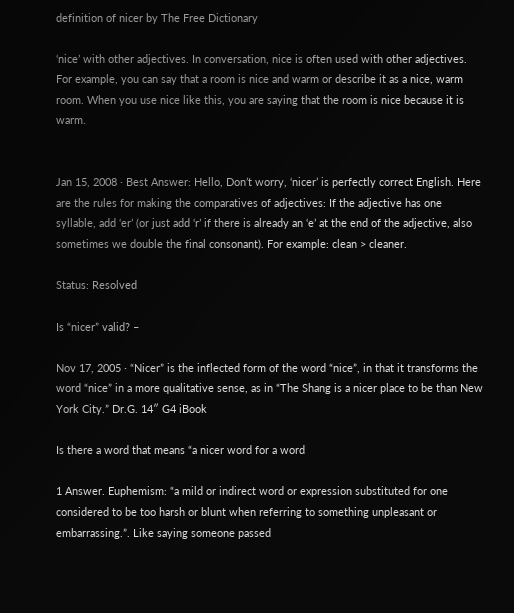definition of nicer by The Free Dictionary

‘nice’ with other adjectives. In conversation, nice is often used with other adjectives. For example, you can say that a room is nice and warm or describe it as a nice, warm room. When you use nice like this, you are saying that the room is nice because it is warm.


Jan 15, 2008 · Best Answer: Hello, Don’t worry, ‘nicer’ is perfectly correct English. Here are the rules for making the comparatives of adjectives: If the adjective has one syllable, add ‘er’ (or just add ‘r’ if there is already an ‘e’ at the end of the adjective, also sometimes we double the final consonant). For example: clean > cleaner.

Status: Resolved

Is “nicer” valid? –

Nov 17, 2005 · “Nicer” is the inflected form of the word “nice”, in that it transforms the word “nice” in a more qualitative sense, as in “The Shang is a nicer place to be than New York City.” Dr.G. 14″ G4 iBook

Is there a word that means “a nicer word for a word

1 Answer. Euphemism: “a mild or indirect word or expression substituted for one considered to be too harsh or blunt when referring to something unpleasant or embarrassing.”. Like saying someone passed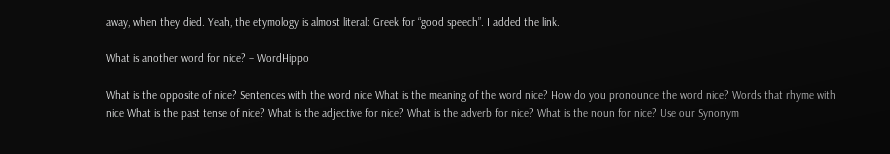away, when they died. Yeah, the etymology is almost literal: Greek for “good speech”. I added the link.

What is another word for nice? – WordHippo

What is the opposite of nice? Sentences with the word nice What is the meaning of the word nice? How do you pronounce the word nice? Words that rhyme with nice What is the past tense of nice? What is the adjective for nice? What is the adverb for nice? What is the noun for nice? Use our Synonym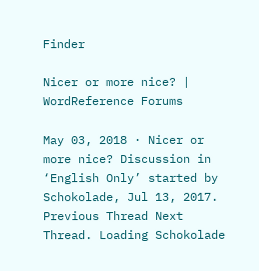Finder

Nicer or more nice? | WordReference Forums

May 03, 2018 · Nicer or more nice? Discussion in ‘English Only’ started by Schokolade, Jul 13, 2017. Previous Thread Next Thread. Loading Schokolade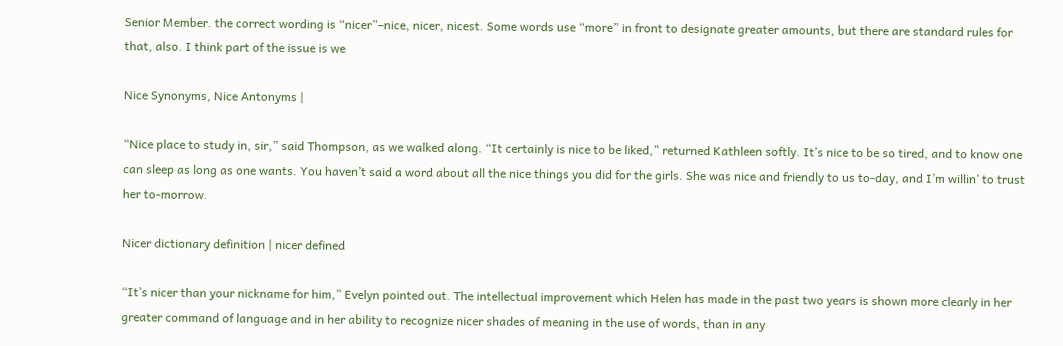Senior Member. the correct wording is “nicer”–nice, nicer, nicest. Some words use “more” in front to designate greater amounts, but there are standard rules for that, also. I think part of the issue is we

Nice Synonyms, Nice Antonyms |

“Nice place to study in, sir,” said Thompson, as we walked along. “It certainly is nice to be liked,” returned Kathleen softly. It’s nice to be so tired, and to know one can sleep as long as one wants. You haven’t said a word about all the nice things you did for the girls. She was nice and friendly to us to-day, and I’m willin’ to trust her to-morrow.

Nicer dictionary definition | nicer defined

“It’s nicer than your nickname for him,” Evelyn pointed out. The intellectual improvement which Helen has made in the past two years is shown more clearly in her greater command of language and in her ability to recognize nicer shades of meaning in the use of words, than in any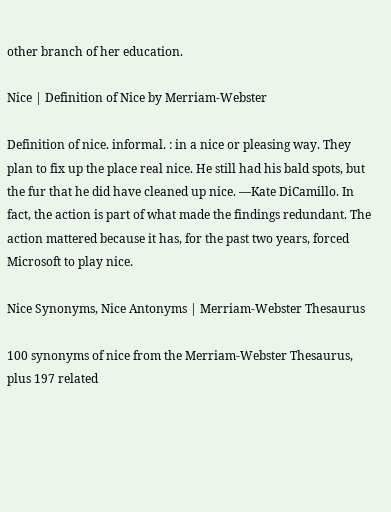other branch of her education.

Nice | Definition of Nice by Merriam-Webster

Definition of nice. informal. : in a nice or pleasing way. They plan to fix up the place real nice. He still had his bald spots, but the fur that he did have cleaned up nice. —Kate DiCamillo. In fact, the action is part of what made the findings redundant. The action mattered because it has, for the past two years, forced Microsoft to play nice.

Nice Synonyms, Nice Antonyms | Merriam-Webster Thesaurus

100 synonyms of nice from the Merriam-Webster Thesaurus, plus 197 related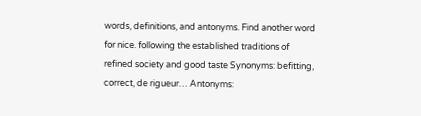words, definitions, and antonyms. Find another word for nice. following the established traditions of refined society and good taste Synonyms: befitting, correct, de rigueur… Antonyms: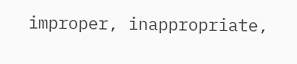improper, inappropriate,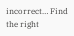incorrect… Find the right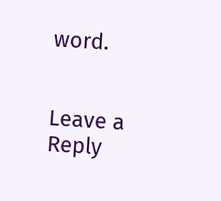word.


Leave a Reply